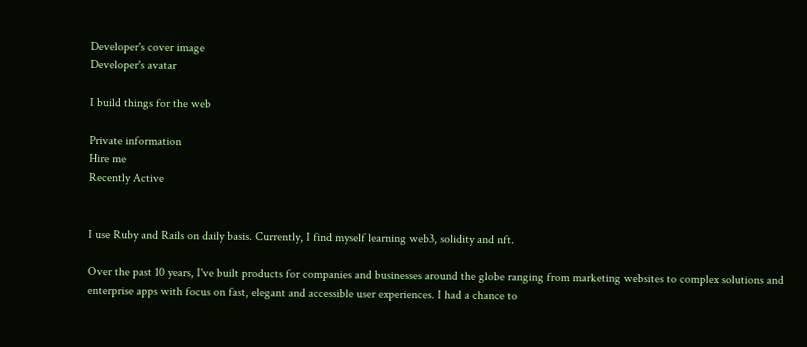Developer's cover image
Developer's avatar

I build things for the web

Private information
Hire me
Recently Active


I use Ruby and Rails on daily basis. Currently, I find myself learning web3, solidity and nft.

Over the past 10 years, I've built products for companies and businesses around the globe ranging from marketing websites to complex solutions and enterprise apps with focus on fast, elegant and accessible user experiences. I had a chance to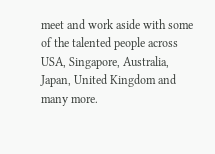meet and work aside with some of the talented people across USA, Singapore, Australia, Japan, United Kingdom and many more.